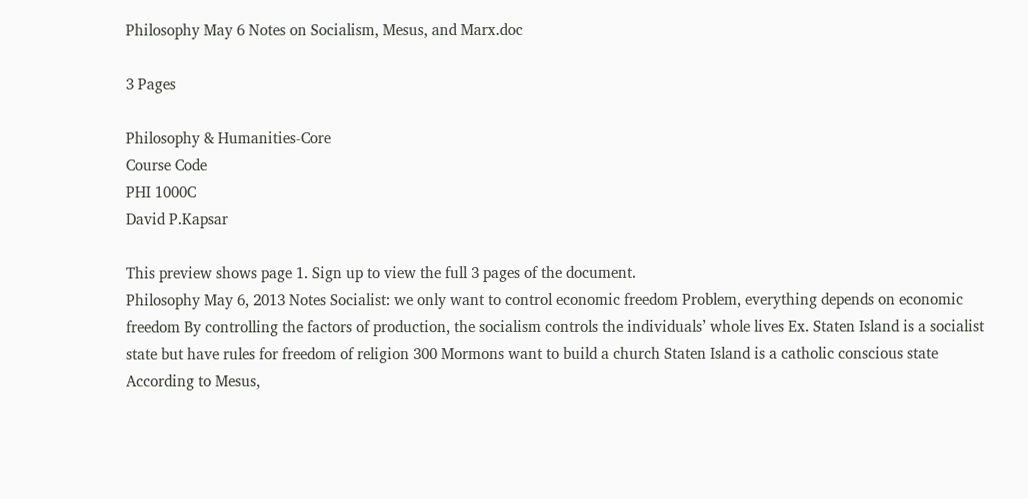Philosophy May 6 Notes on Socialism, Mesus, and Marx.doc

3 Pages

Philosophy & Humanities-Core
Course Code
PHI 1000C
David P.Kapsar

This preview shows page 1. Sign up to view the full 3 pages of the document.
Philosophy May 6, 2013 Notes Socialist: we only want to control economic freedom Problem, everything depends on economic freedom By controlling the factors of production, the socialism controls the individuals’ whole lives Ex. Staten Island is a socialist state but have rules for freedom of religion 300 Mormons want to build a church Staten Island is a catholic conscious state According to Mesus,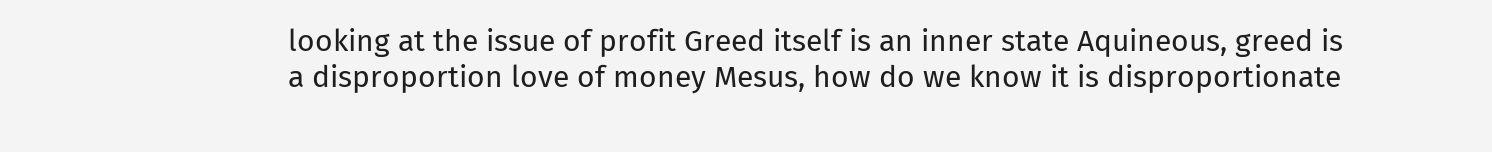looking at the issue of profit Greed itself is an inner state Aquineous, greed is a disproportion love of money Mesus, how do we know it is disproportionate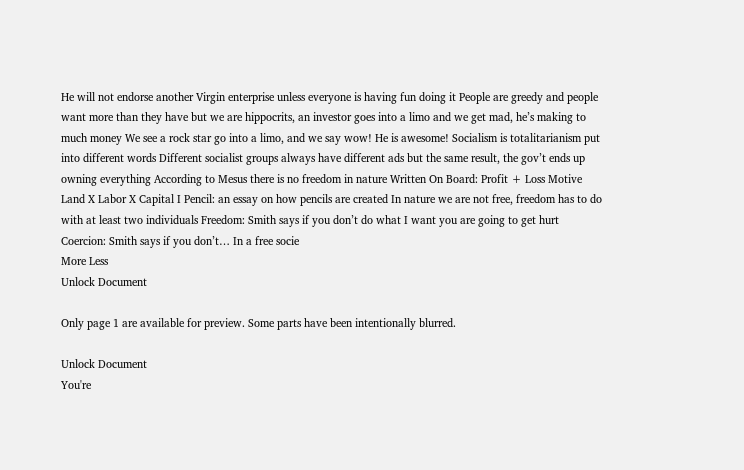He will not endorse another Virgin enterprise unless everyone is having fun doing it People are greedy and people want more than they have but we are hippocrits, an investor goes into a limo and we get mad, he’s making to much money We see a rock star go into a limo, and we say wow! He is awesome! Socialism is totalitarianism put into different words Different socialist groups always have different ads but the same result, the gov’t ends up owning everything According to Mesus there is no freedom in nature Written On Board: Profit + Loss Motive Land X Labor X Capital I Pencil: an essay on how pencils are created In nature we are not free, freedom has to do with at least two individuals Freedom: Smith says if you don’t do what I want you are going to get hurt Coercion: Smith says if you don’t… In a free socie
More Less
Unlock Document

Only page 1 are available for preview. Some parts have been intentionally blurred.

Unlock Document
You're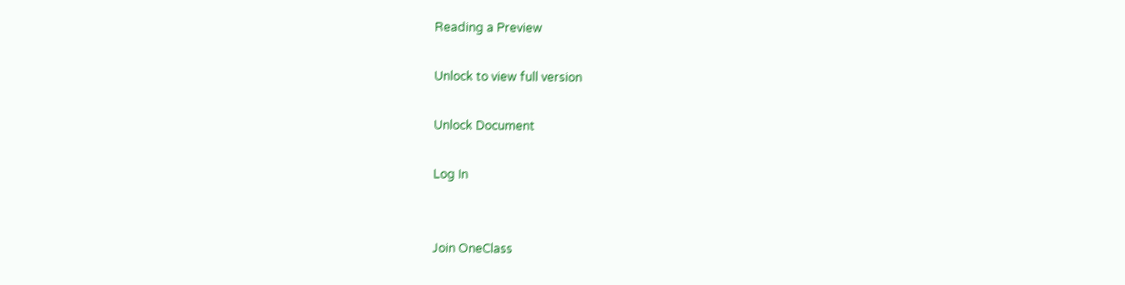Reading a Preview

Unlock to view full version

Unlock Document

Log In


Join OneClass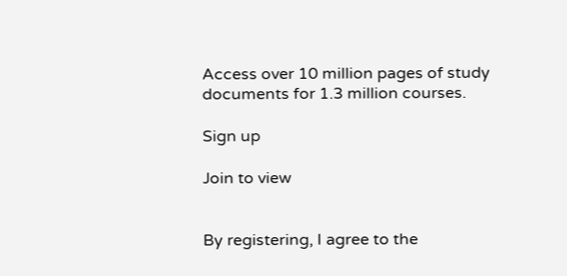Access over 10 million pages of study
documents for 1.3 million courses.

Sign up

Join to view


By registering, I agree to the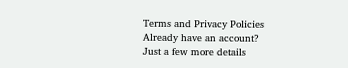Terms and Privacy Policies
Already have an account?
Just a few more details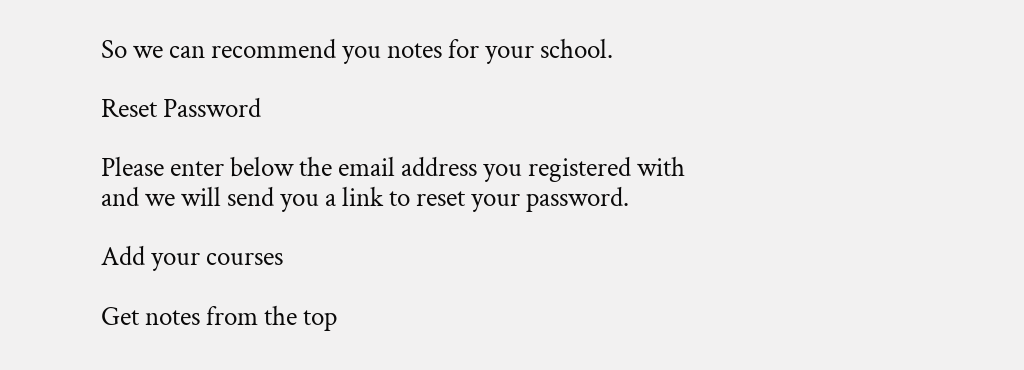So we can recommend you notes for your school.

Reset Password

Please enter below the email address you registered with and we will send you a link to reset your password.

Add your courses

Get notes from the top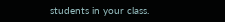students in your class.